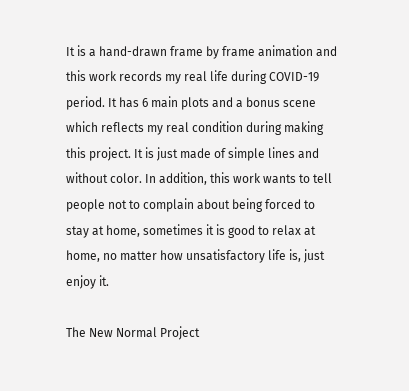It is a hand-drawn frame by frame animation and this work records my real life during COVID-19 period. It has 6 main plots and a bonus scene which reflects my real condition during making this project. It is just made of simple lines and without color. In addition, this work wants to tell people not to complain about being forced to stay at home, sometimes it is good to relax at home, no matter how unsatisfactory life is, just enjoy it.

The New Normal Project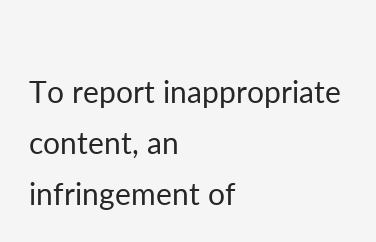To report inappropriate content, an infringement of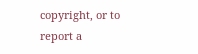copyright, or to report a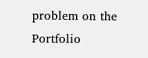problem on the Portfolio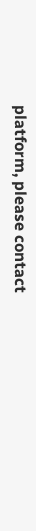platform, please contact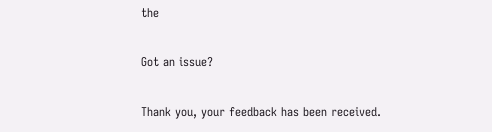the

Got an issue?

Thank you, your feedback has been received.